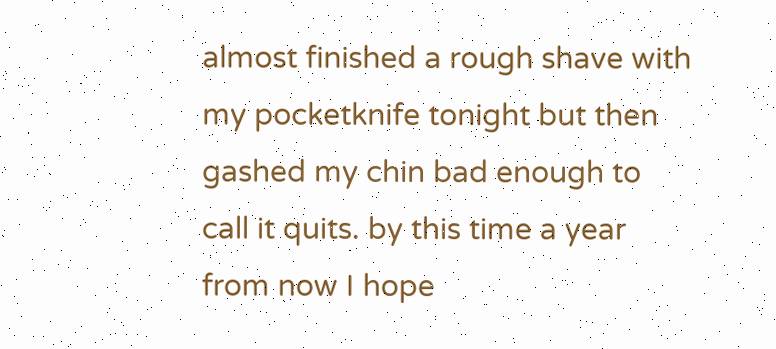almost finished a rough shave with my pocketknife tonight but then gashed my chin bad enough to call it quits. by this time a year from now I hope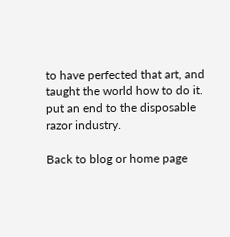to have perfected that art, and taught the world how to do it. put an end to the disposable razor industry.

Back to blog or home page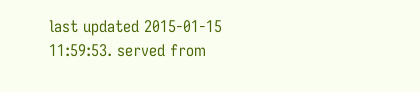last updated 2015-01-15 11:59:53. served from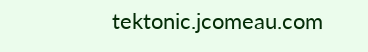tektonic.jcomeau.com